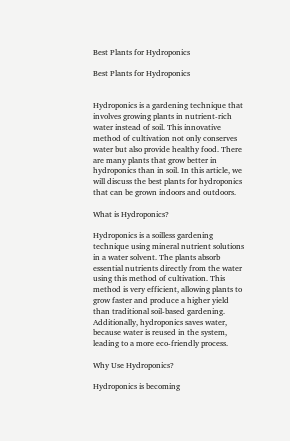Best Plants for Hydroponics

Best Plants for Hydroponics


Hydroponics is a gardening technique that involves growing plants in nutrient-rich water instead of soil. This innovative method of cultivation not only conserves water but also provide healthy food. There are many plants that grow better in hydroponics than in soil. In this article, we will discuss the best plants for hydroponics that can be grown indoors and outdoors.

What is Hydroponics?

Hydroponics is a soilless gardening technique using mineral nutrient solutions in a water solvent. The plants absorb essential nutrients directly from the water using this method of cultivation. This method is very efficient, allowing plants to grow faster and produce a higher yield than traditional soil-based gardening. Additionally, hydroponics saves water, because water is reused in the system, leading to a more eco-friendly process.

Why Use Hydroponics?

Hydroponics is becoming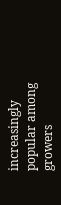increasingly popular among growers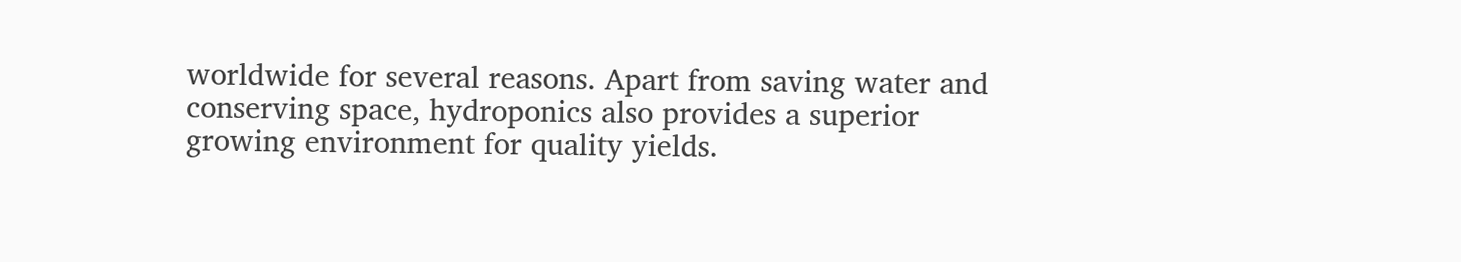worldwide for several reasons. Apart from saving water and conserving space, hydroponics also provides a superior growing environment for quality yields.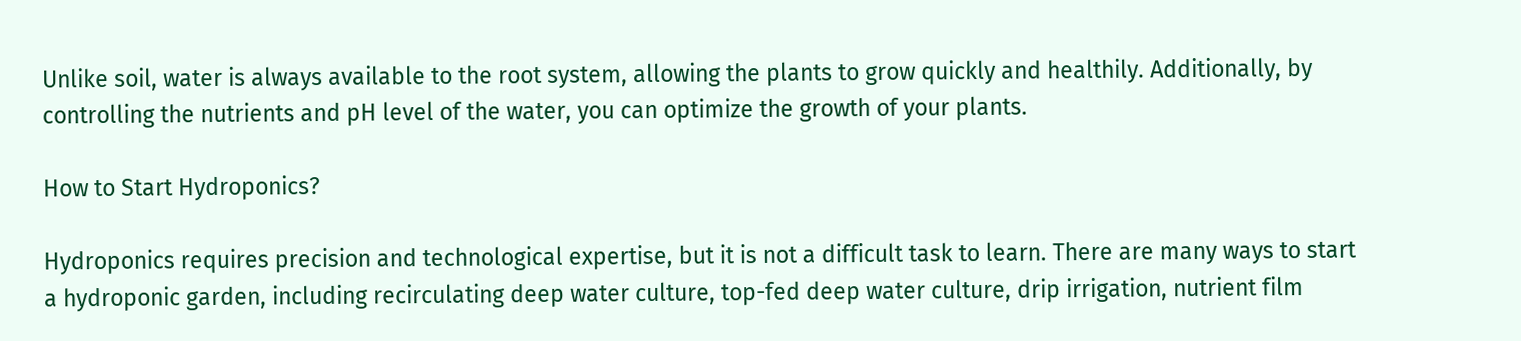Unlike soil, water is always available to the root system, allowing the plants to grow quickly and healthily. Additionally, by controlling the nutrients and pH level of the water, you can optimize the growth of your plants.

How to Start Hydroponics?

Hydroponics requires precision and technological expertise, but it is not a difficult task to learn. There are many ways to start a hydroponic garden, including recirculating deep water culture, top-fed deep water culture, drip irrigation, nutrient film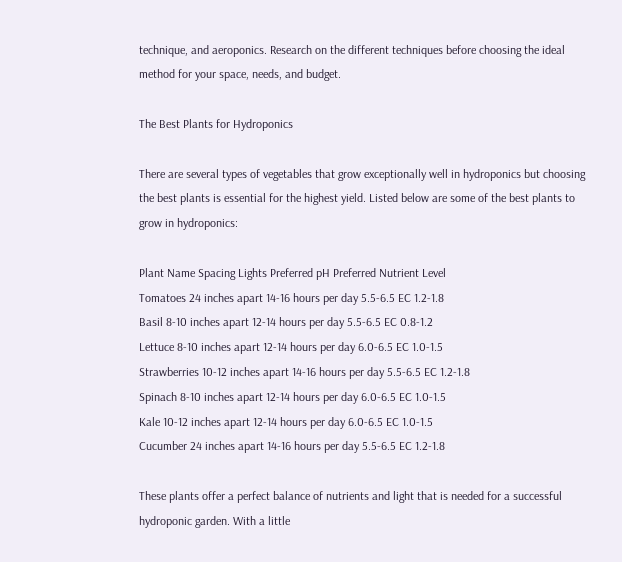technique, and aeroponics. Research on the different techniques before choosing the ideal method for your space, needs, and budget.

The Best Plants for Hydroponics

There are several types of vegetables that grow exceptionally well in hydroponics but choosing the best plants is essential for the highest yield. Listed below are some of the best plants to grow in hydroponics:

Plant Name Spacing Lights Preferred pH Preferred Nutrient Level
Tomatoes 24 inches apart 14-16 hours per day 5.5-6.5 EC 1.2-1.8
Basil 8-10 inches apart 12-14 hours per day 5.5-6.5 EC 0.8-1.2
Lettuce 8-10 inches apart 12-14 hours per day 6.0-6.5 EC 1.0-1.5
Strawberries 10-12 inches apart 14-16 hours per day 5.5-6.5 EC 1.2-1.8
Spinach 8-10 inches apart 12-14 hours per day 6.0-6.5 EC 1.0-1.5
Kale 10-12 inches apart 12-14 hours per day 6.0-6.5 EC 1.0-1.5
Cucumber 24 inches apart 14-16 hours per day 5.5-6.5 EC 1.2-1.8

These plants offer a perfect balance of nutrients and light that is needed for a successful hydroponic garden. With a little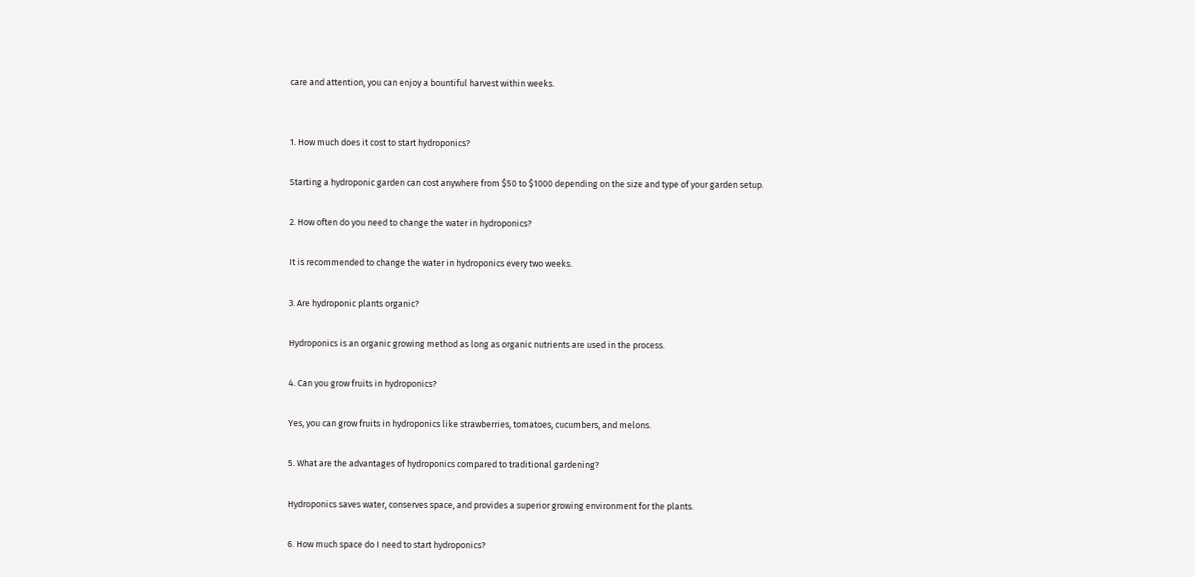care and attention, you can enjoy a bountiful harvest within weeks.


1. How much does it cost to start hydroponics?

Starting a hydroponic garden can cost anywhere from $50 to $1000 depending on the size and type of your garden setup.

2. How often do you need to change the water in hydroponics?

It is recommended to change the water in hydroponics every two weeks.

3. Are hydroponic plants organic?

Hydroponics is an organic growing method as long as organic nutrients are used in the process.

4. Can you grow fruits in hydroponics?

Yes, you can grow fruits in hydroponics like strawberries, tomatoes, cucumbers, and melons.

5. What are the advantages of hydroponics compared to traditional gardening?

Hydroponics saves water, conserves space, and provides a superior growing environment for the plants.

6. How much space do I need to start hydroponics?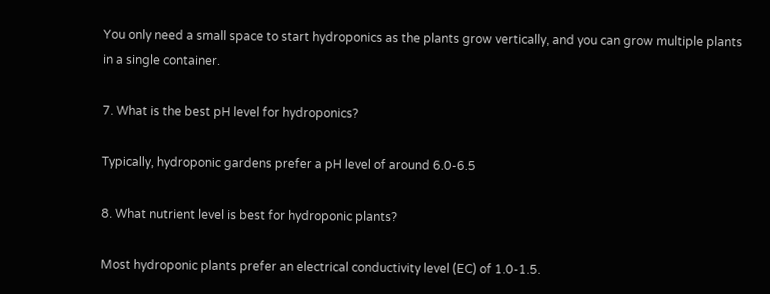You only need a small space to start hydroponics as the plants grow vertically, and you can grow multiple plants in a single container.

7. What is the best pH level for hydroponics?

Typically, hydroponic gardens prefer a pH level of around 6.0-6.5

8. What nutrient level is best for hydroponic plants?

Most hydroponic plants prefer an electrical conductivity level (EC) of 1.0-1.5.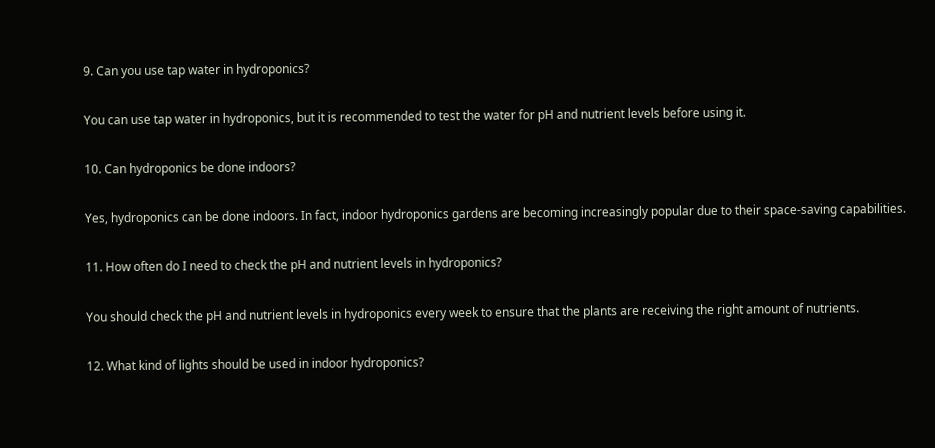9. Can you use tap water in hydroponics?

You can use tap water in hydroponics, but it is recommended to test the water for pH and nutrient levels before using it.

10. Can hydroponics be done indoors?

Yes, hydroponics can be done indoors. In fact, indoor hydroponics gardens are becoming increasingly popular due to their space-saving capabilities.

11. How often do I need to check the pH and nutrient levels in hydroponics?

You should check the pH and nutrient levels in hydroponics every week to ensure that the plants are receiving the right amount of nutrients.

12. What kind of lights should be used in indoor hydroponics?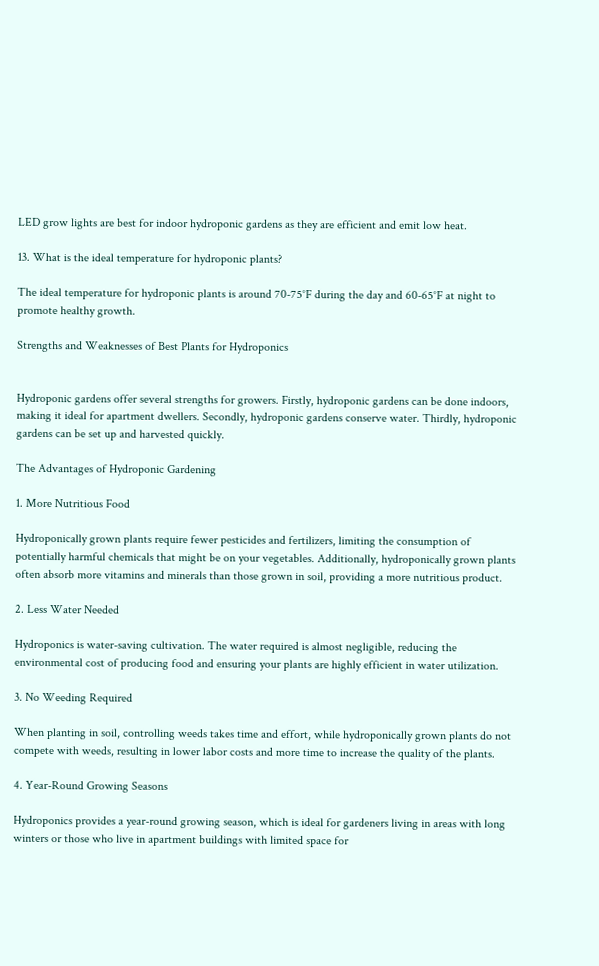LED grow lights are best for indoor hydroponic gardens as they are efficient and emit low heat.

13. What is the ideal temperature for hydroponic plants?

The ideal temperature for hydroponic plants is around 70-75°F during the day and 60-65°F at night to promote healthy growth.

Strengths and Weaknesses of Best Plants for Hydroponics


Hydroponic gardens offer several strengths for growers. Firstly, hydroponic gardens can be done indoors, making it ideal for apartment dwellers. Secondly, hydroponic gardens conserve water. Thirdly, hydroponic gardens can be set up and harvested quickly.

The Advantages of Hydroponic Gardening

1. More Nutritious Food

Hydroponically grown plants require fewer pesticides and fertilizers, limiting the consumption of potentially harmful chemicals that might be on your vegetables. Additionally, hydroponically grown plants often absorb more vitamins and minerals than those grown in soil, providing a more nutritious product.

2. Less Water Needed

Hydroponics is water-saving cultivation. The water required is almost negligible, reducing the environmental cost of producing food and ensuring your plants are highly efficient in water utilization.

3. No Weeding Required

When planting in soil, controlling weeds takes time and effort, while hydroponically grown plants do not compete with weeds, resulting in lower labor costs and more time to increase the quality of the plants.

4. Year-Round Growing Seasons

Hydroponics provides a year-round growing season, which is ideal for gardeners living in areas with long winters or those who live in apartment buildings with limited space for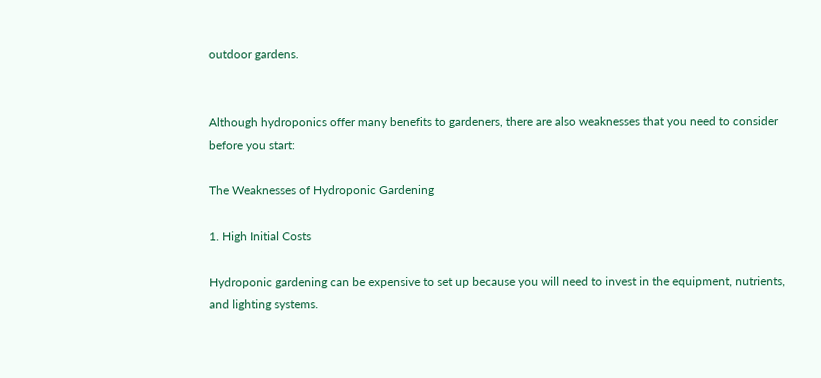outdoor gardens.


Although hydroponics offer many benefits to gardeners, there are also weaknesses that you need to consider before you start:

The Weaknesses of Hydroponic Gardening

1. High Initial Costs

Hydroponic gardening can be expensive to set up because you will need to invest in the equipment, nutrients, and lighting systems.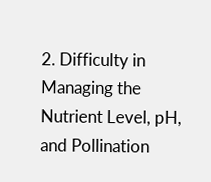2. Difficulty in Managing the Nutrient Level, pH, and Pollination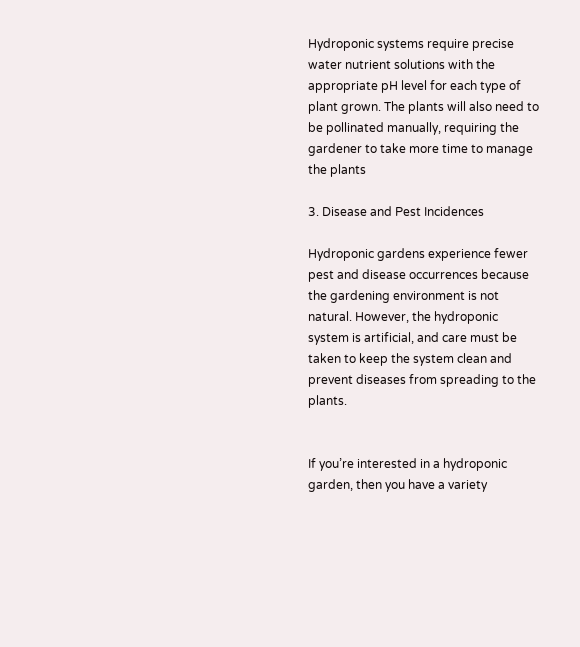Hydroponic systems require precise water nutrient solutions with the appropriate pH level for each type of plant grown. The plants will also need to be pollinated manually, requiring the gardener to take more time to manage the plants

3. Disease and Pest Incidences

Hydroponic gardens experience fewer pest and disease occurrences because the gardening environment is not natural. However, the hydroponic system is artificial, and care must be taken to keep the system clean and prevent diseases from spreading to the plants.


If you’re interested in a hydroponic garden, then you have a variety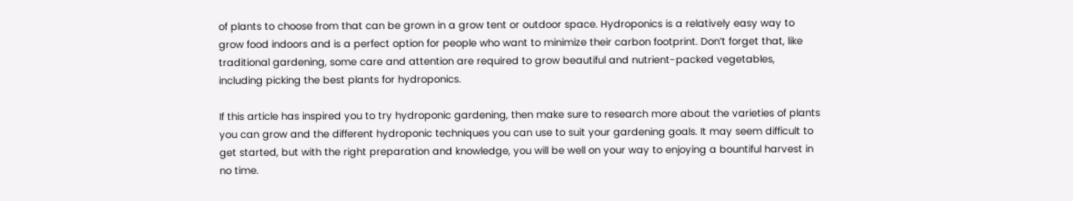of plants to choose from that can be grown in a grow tent or outdoor space. Hydroponics is a relatively easy way to grow food indoors and is a perfect option for people who want to minimize their carbon footprint. Don’t forget that, like traditional gardening, some care and attention are required to grow beautiful and nutrient-packed vegetables, including picking the best plants for hydroponics.

If this article has inspired you to try hydroponic gardening, then make sure to research more about the varieties of plants you can grow and the different hydroponic techniques you can use to suit your gardening goals. It may seem difficult to get started, but with the right preparation and knowledge, you will be well on your way to enjoying a bountiful harvest in no time.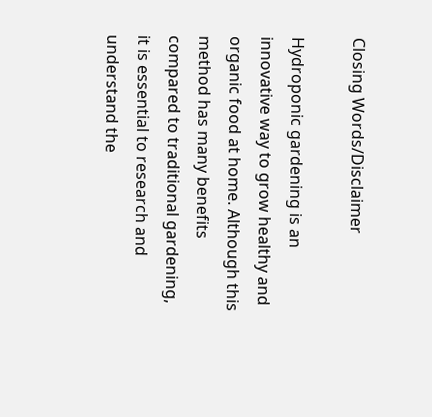Closing Words/Disclaimer

Hydroponic gardening is an innovative way to grow healthy and organic food at home. Although this method has many benefits compared to traditional gardening, it is essential to research and understand the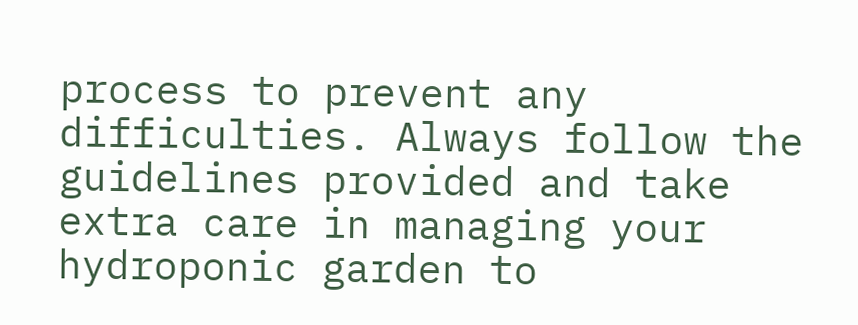process to prevent any difficulties. Always follow the guidelines provided and take extra care in managing your hydroponic garden to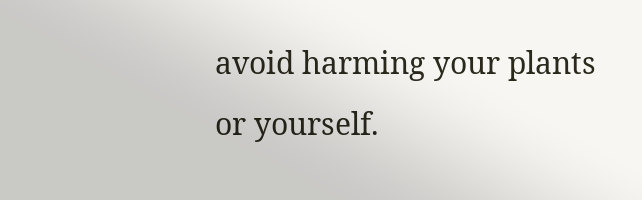avoid harming your plants or yourself.